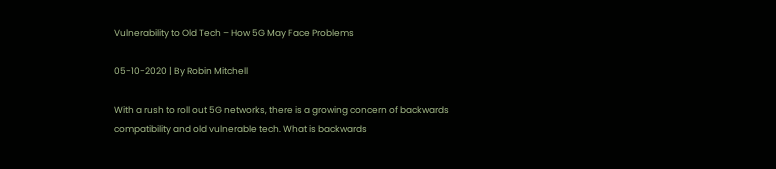Vulnerability to Old Tech – How 5G May Face Problems

05-10-2020 | By Robin Mitchell

With a rush to roll out 5G networks, there is a growing concern of backwards compatibility and old vulnerable tech. What is backwards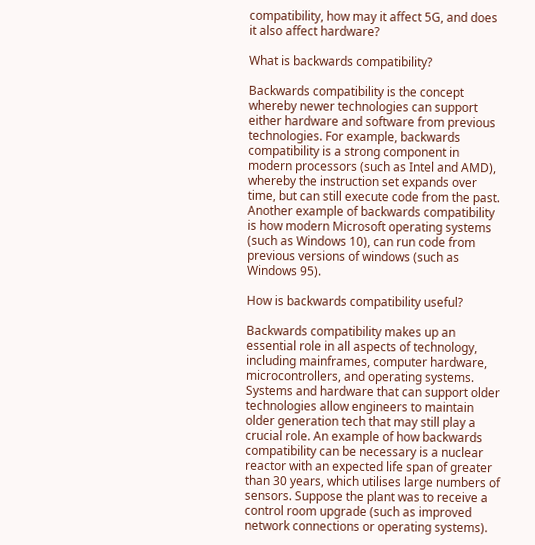compatibility, how may it affect 5G, and does it also affect hardware?

What is backwards compatibility?

Backwards compatibility is the concept whereby newer technologies can support either hardware and software from previous technologies. For example, backwards compatibility is a strong component in modern processors (such as Intel and AMD), whereby the instruction set expands over time, but can still execute code from the past. Another example of backwards compatibility is how modern Microsoft operating systems (such as Windows 10), can run code from previous versions of windows (such as Windows 95).

How is backwards compatibility useful?

Backwards compatibility makes up an essential role in all aspects of technology, including mainframes, computer hardware, microcontrollers, and operating systems. Systems and hardware that can support older technologies allow engineers to maintain older generation tech that may still play a crucial role. An example of how backwards compatibility can be necessary is a nuclear reactor with an expected life span of greater than 30 years, which utilises large numbers of sensors. Suppose the plant was to receive a control room upgrade (such as improved network connections or operating systems).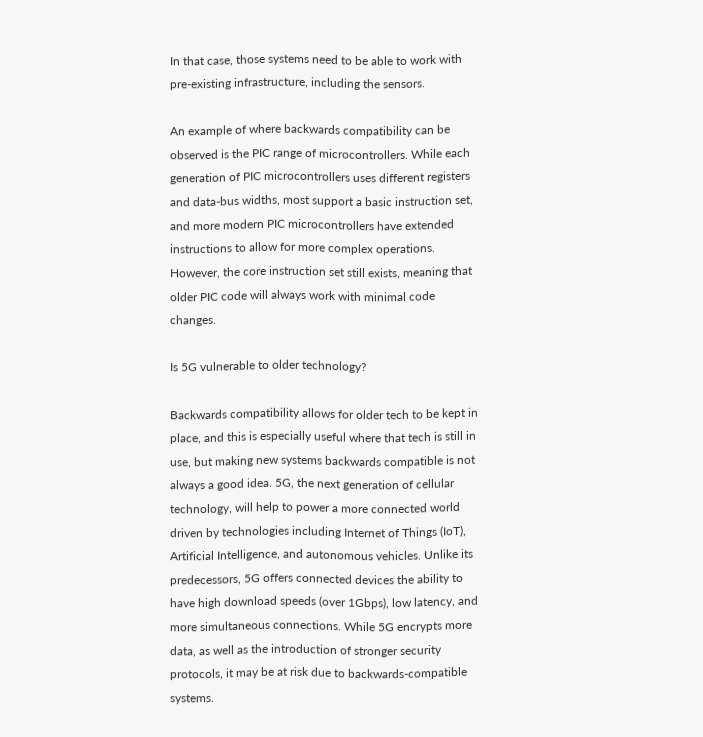In that case, those systems need to be able to work with pre-existing infrastructure, including the sensors.

An example of where backwards compatibility can be observed is the PIC range of microcontrollers. While each generation of PIC microcontrollers uses different registers and data-bus widths, most support a basic instruction set, and more modern PIC microcontrollers have extended instructions to allow for more complex operations. However, the core instruction set still exists, meaning that older PIC code will always work with minimal code changes.

Is 5G vulnerable to older technology?

Backwards compatibility allows for older tech to be kept in place, and this is especially useful where that tech is still in use, but making new systems backwards compatible is not always a good idea. 5G, the next generation of cellular technology, will help to power a more connected world driven by technologies including Internet of Things (IoT), Artificial Intelligence, and autonomous vehicles. Unlike its predecessors, 5G offers connected devices the ability to have high download speeds (over 1Gbps), low latency, and more simultaneous connections. While 5G encrypts more data, as well as the introduction of stronger security protocols, it may be at risk due to backwards-compatible systems.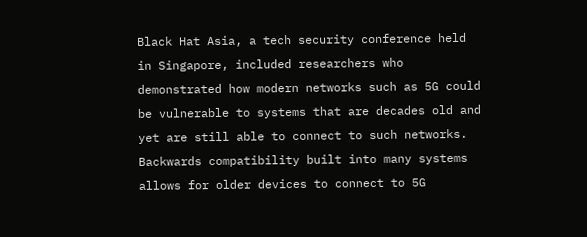Black Hat Asia, a tech security conference held in Singapore, included researchers who demonstrated how modern networks such as 5G could be vulnerable to systems that are decades old and yet are still able to connect to such networks. Backwards compatibility built into many systems allows for older devices to connect to 5G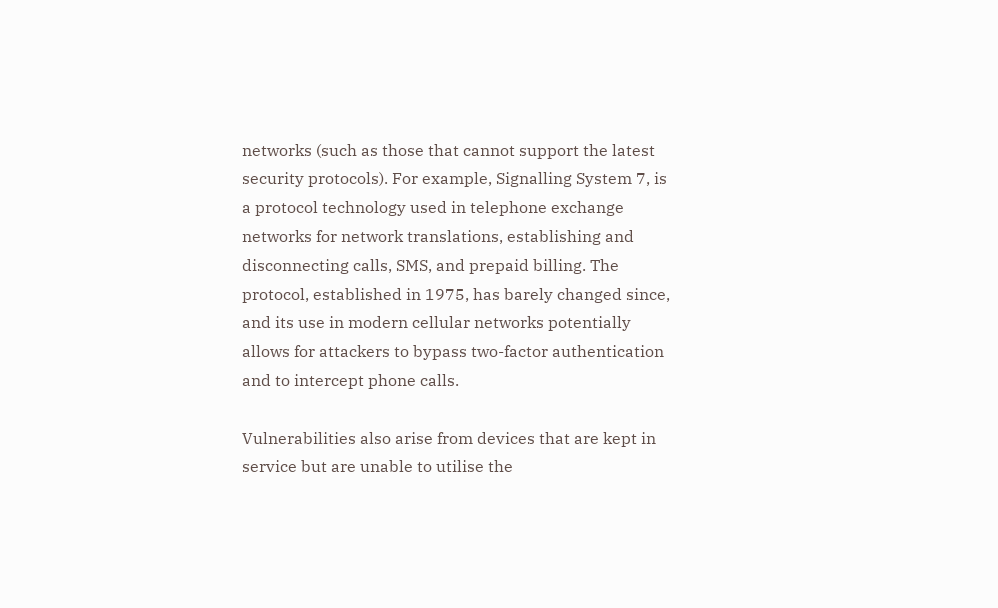networks (such as those that cannot support the latest security protocols). For example, Signalling System 7, is a protocol technology used in telephone exchange networks for network translations, establishing and disconnecting calls, SMS, and prepaid billing. The protocol, established in 1975, has barely changed since, and its use in modern cellular networks potentially allows for attackers to bypass two-factor authentication and to intercept phone calls.

Vulnerabilities also arise from devices that are kept in service but are unable to utilise the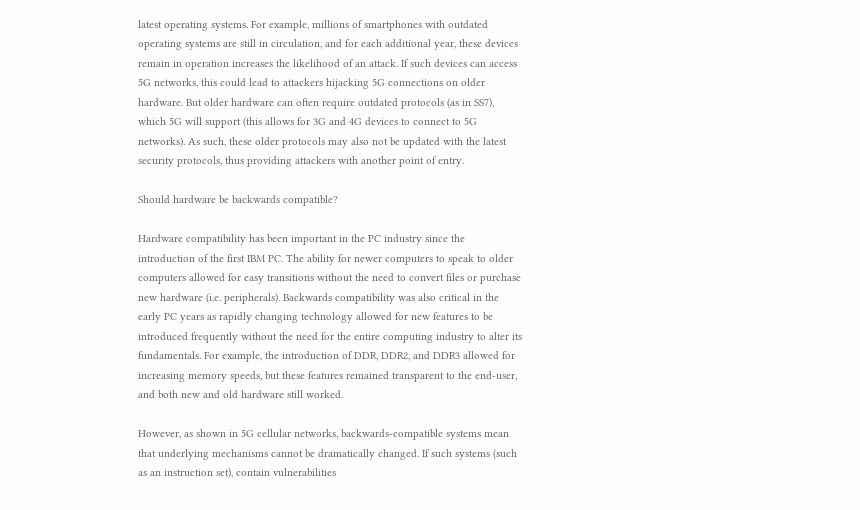latest operating systems. For example, millions of smartphones with outdated operating systems are still in circulation, and for each additional year, these devices remain in operation increases the likelihood of an attack. If such devices can access 5G networks, this could lead to attackers hijacking 5G connections on older hardware. But older hardware can often require outdated protocols (as in SS7), which 5G will support (this allows for 3G and 4G devices to connect to 5G networks). As such, these older protocols may also not be updated with the latest security protocols, thus providing attackers with another point of entry.

Should hardware be backwards compatible?

Hardware compatibility has been important in the PC industry since the introduction of the first IBM PC. The ability for newer computers to speak to older computers allowed for easy transitions without the need to convert files or purchase new hardware (i.e. peripherals). Backwards compatibility was also critical in the early PC years as rapidly changing technology allowed for new features to be introduced frequently without the need for the entire computing industry to alter its fundamentals. For example, the introduction of DDR, DDR2, and DDR3 allowed for increasing memory speeds, but these features remained transparent to the end-user, and both new and old hardware still worked.

However, as shown in 5G cellular networks, backwards-compatible systems mean that underlying mechanisms cannot be dramatically changed. If such systems (such as an instruction set), contain vulnerabilities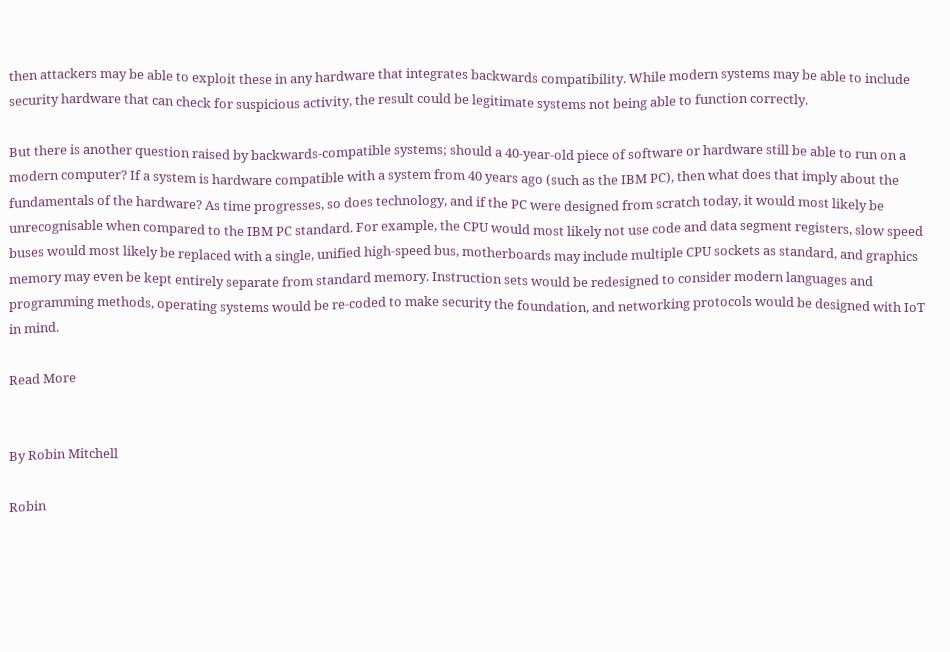then attackers may be able to exploit these in any hardware that integrates backwards compatibility. While modern systems may be able to include security hardware that can check for suspicious activity, the result could be legitimate systems not being able to function correctly.

But there is another question raised by backwards-compatible systems; should a 40-year-old piece of software or hardware still be able to run on a modern computer? If a system is hardware compatible with a system from 40 years ago (such as the IBM PC), then what does that imply about the fundamentals of the hardware? As time progresses, so does technology, and if the PC were designed from scratch today, it would most likely be unrecognisable when compared to the IBM PC standard. For example, the CPU would most likely not use code and data segment registers, slow speed buses would most likely be replaced with a single, unified high-speed bus, motherboards may include multiple CPU sockets as standard, and graphics memory may even be kept entirely separate from standard memory. Instruction sets would be redesigned to consider modern languages and programming methods, operating systems would be re-coded to make security the foundation, and networking protocols would be designed with IoT in mind.

Read More


By Robin Mitchell

Robin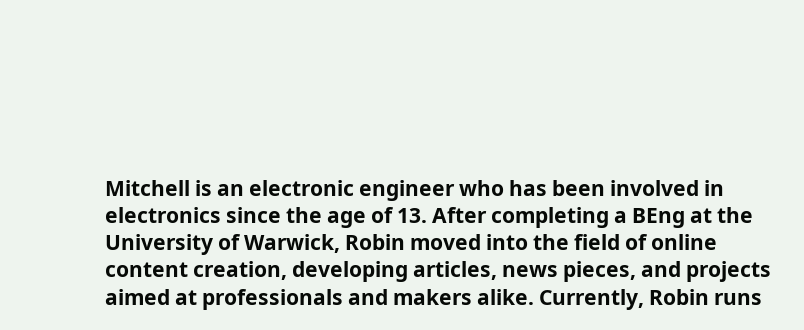Mitchell is an electronic engineer who has been involved in electronics since the age of 13. After completing a BEng at the University of Warwick, Robin moved into the field of online content creation, developing articles, news pieces, and projects aimed at professionals and makers alike. Currently, Robin runs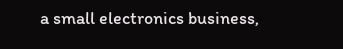a small electronics business,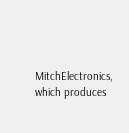MitchElectronics, which produces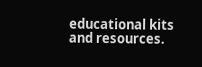educational kits and resources.